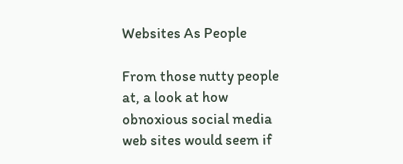Websites As People

From those nutty people at, a look at how obnoxious social media web sites would seem if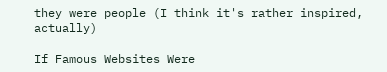they were people (I think it's rather inspired, actually)

If Famous Websites Were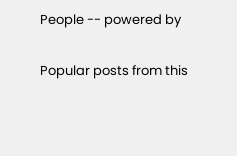People -- powered by


Popular posts from this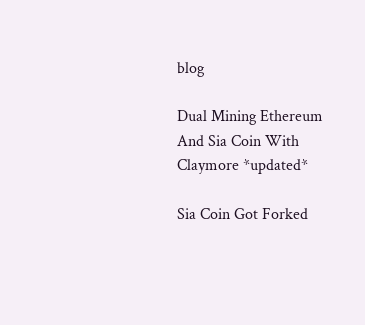blog

Dual Mining Ethereum And Sia Coin With Claymore *updated*

Sia Coin Got Forked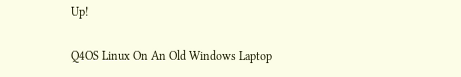Up!

Q4OS Linux On An Old Windows Laptop